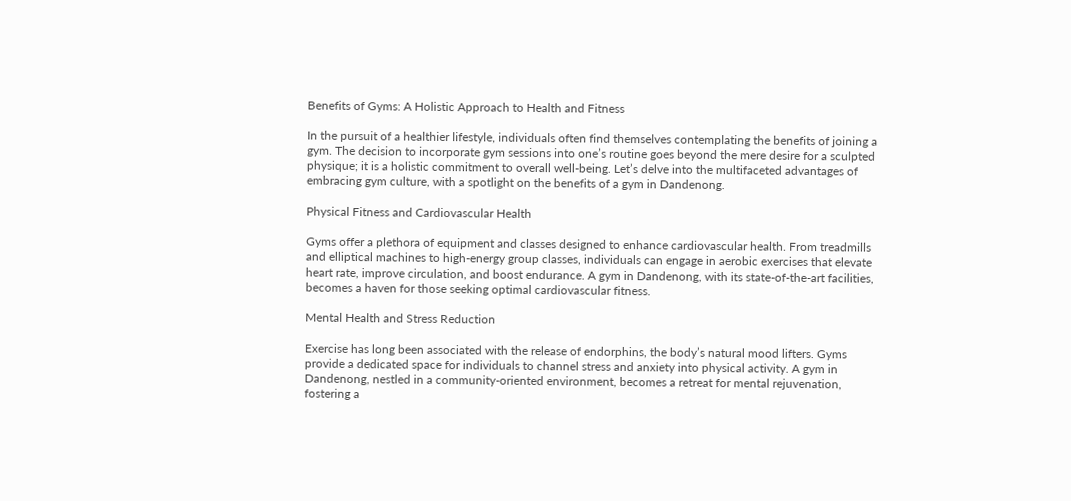Benefits of Gyms: A Holistic Approach to Health and Fitness

In the pursuit of a healthier lifestyle, individuals often find themselves contemplating the benefits of joining a gym. The decision to incorporate gym sessions into one’s routine goes beyond the mere desire for a sculpted physique; it is a holistic commitment to overall well-being. Let’s delve into the multifaceted advantages of embracing gym culture, with a spotlight on the benefits of a gym in Dandenong.

Physical Fitness and Cardiovascular Health

Gyms offer a plethora of equipment and classes designed to enhance cardiovascular health. From treadmills and elliptical machines to high-energy group classes, individuals can engage in aerobic exercises that elevate heart rate, improve circulation, and boost endurance. A gym in Dandenong, with its state-of-the-art facilities, becomes a haven for those seeking optimal cardiovascular fitness.

Mental Health and Stress Reduction

Exercise has long been associated with the release of endorphins, the body’s natural mood lifters. Gyms provide a dedicated space for individuals to channel stress and anxiety into physical activity. A gym in Dandenong, nestled in a community-oriented environment, becomes a retreat for mental rejuvenation, fostering a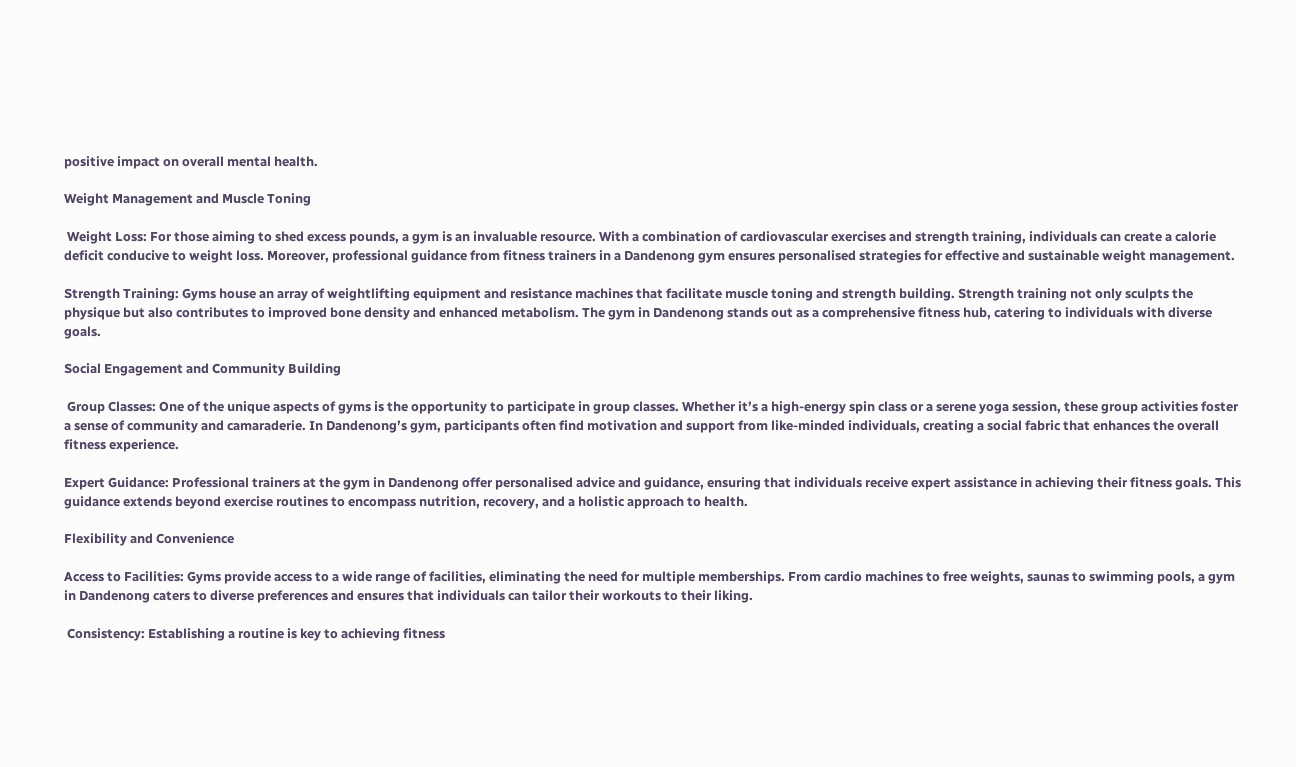positive impact on overall mental health.

Weight Management and Muscle Toning

 Weight Loss: For those aiming to shed excess pounds, a gym is an invaluable resource. With a combination of cardiovascular exercises and strength training, individuals can create a calorie deficit conducive to weight loss. Moreover, professional guidance from fitness trainers in a Dandenong gym ensures personalised strategies for effective and sustainable weight management.

Strength Training: Gyms house an array of weightlifting equipment and resistance machines that facilitate muscle toning and strength building. Strength training not only sculpts the physique but also contributes to improved bone density and enhanced metabolism. The gym in Dandenong stands out as a comprehensive fitness hub, catering to individuals with diverse goals.

Social Engagement and Community Building

 Group Classes: One of the unique aspects of gyms is the opportunity to participate in group classes. Whether it’s a high-energy spin class or a serene yoga session, these group activities foster a sense of community and camaraderie. In Dandenong’s gym, participants often find motivation and support from like-minded individuals, creating a social fabric that enhances the overall fitness experience.

Expert Guidance: Professional trainers at the gym in Dandenong offer personalised advice and guidance, ensuring that individuals receive expert assistance in achieving their fitness goals. This guidance extends beyond exercise routines to encompass nutrition, recovery, and a holistic approach to health.

Flexibility and Convenience

Access to Facilities: Gyms provide access to a wide range of facilities, eliminating the need for multiple memberships. From cardio machines to free weights, saunas to swimming pools, a gym in Dandenong caters to diverse preferences and ensures that individuals can tailor their workouts to their liking.

 Consistency: Establishing a routine is key to achieving fitness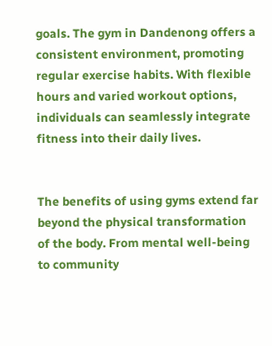goals. The gym in Dandenong offers a consistent environment, promoting regular exercise habits. With flexible hours and varied workout options, individuals can seamlessly integrate fitness into their daily lives.


The benefits of using gyms extend far beyond the physical transformation of the body. From mental well-being to community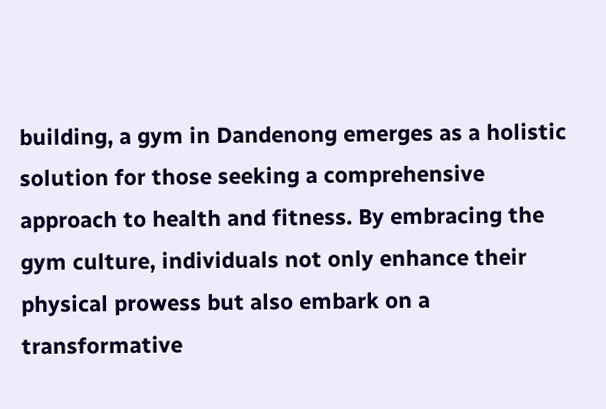building, a gym in Dandenong emerges as a holistic solution for those seeking a comprehensive approach to health and fitness. By embracing the gym culture, individuals not only enhance their physical prowess but also embark on a transformative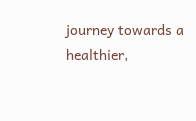journey towards a healthier,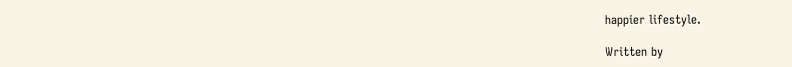happier lifestyle.

Written by